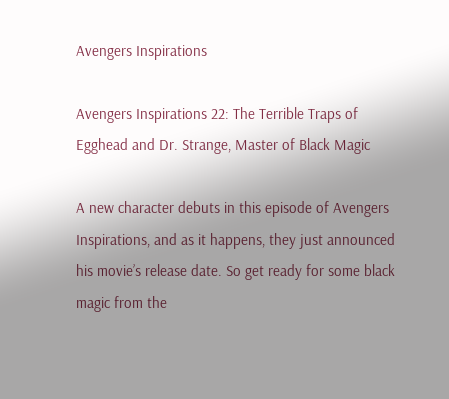Avengers Inspirations

Avengers Inspirations 22: The Terrible Traps of Egghead and Dr. Strange, Master of Black Magic

A new character debuts in this episode of Avengers Inspirations, and as it happens, they just announced his movie’s release date. So get ready for some black magic from the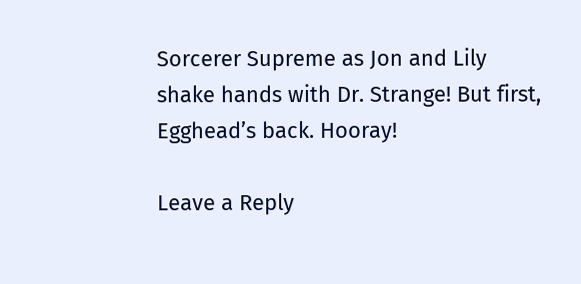Sorcerer Supreme as Jon and Lily shake hands with Dr. Strange! But first, Egghead’s back. Hooray!

Leave a Reply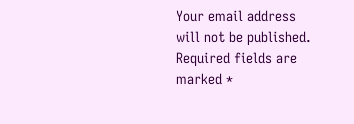Your email address will not be published. Required fields are marked *